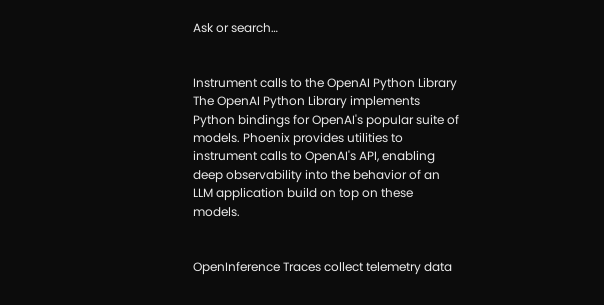Ask or search…


Instrument calls to the OpenAI Python Library
The OpenAI Python Library implements Python bindings for OpenAI's popular suite of models. Phoenix provides utilities to instrument calls to OpenAI's API, enabling deep observability into the behavior of an LLM application build on top on these models.


OpenInference Traces collect telemetry data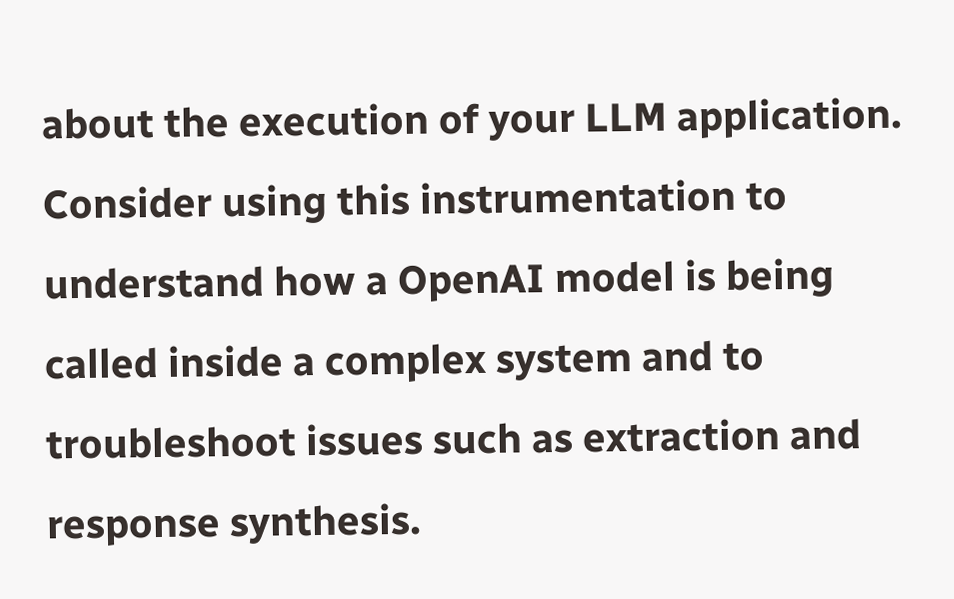about the execution of your LLM application. Consider using this instrumentation to understand how a OpenAI model is being called inside a complex system and to troubleshoot issues such as extraction and response synthesis.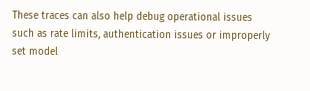These traces can also help debug operational issues such as rate limits, authentication issues or improperly set model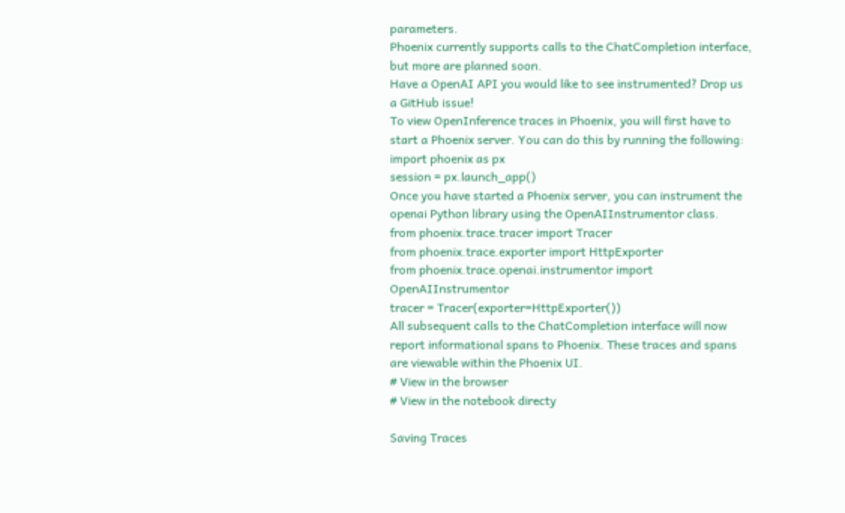parameters.
Phoenix currently supports calls to the ChatCompletion interface, but more are planned soon.
Have a OpenAI API you would like to see instrumented? Drop us a GitHub issue!
To view OpenInference traces in Phoenix, you will first have to start a Phoenix server. You can do this by running the following:
import phoenix as px
session = px.launch_app()
Once you have started a Phoenix server, you can instrument the openai Python library using the OpenAIInstrumentor class.
from phoenix.trace.tracer import Tracer
from phoenix.trace.exporter import HttpExporter
from phoenix.trace.openai.instrumentor import OpenAIInstrumentor
tracer = Tracer(exporter=HttpExporter())
All subsequent calls to the ChatCompletion interface will now report informational spans to Phoenix. These traces and spans are viewable within the Phoenix UI.
# View in the browser
# View in the notebook directy

Saving Traces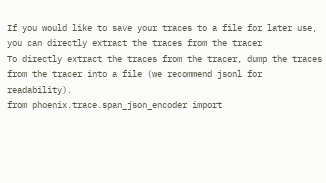If you would like to save your traces to a file for later use, you can directly extract the traces from the tracer
To directly extract the traces from the tracer, dump the traces from the tracer into a file (we recommend jsonl for readability).
from phoenix.trace.span_json_encoder import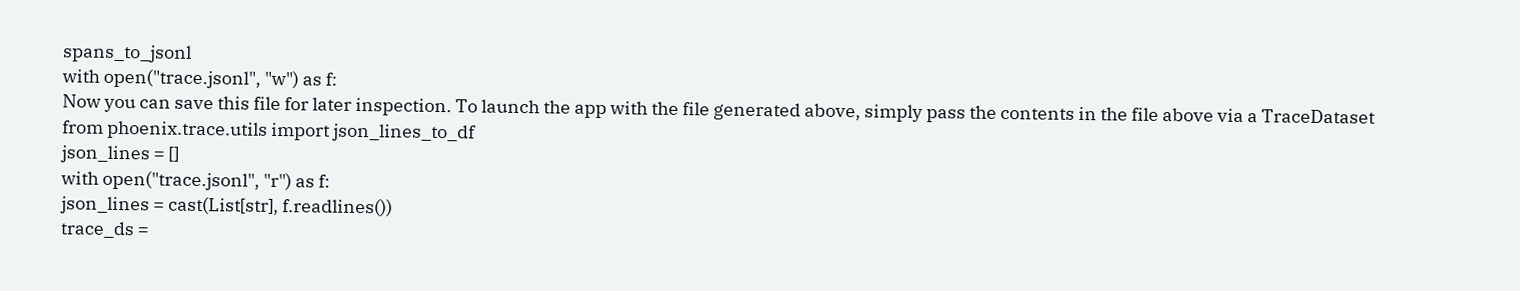spans_to_jsonl
with open("trace.jsonl", "w") as f:
Now you can save this file for later inspection. To launch the app with the file generated above, simply pass the contents in the file above via a TraceDataset
from phoenix.trace.utils import json_lines_to_df
json_lines = []
with open("trace.jsonl", "r") as f:
json_lines = cast(List[str], f.readlines())
trace_ds =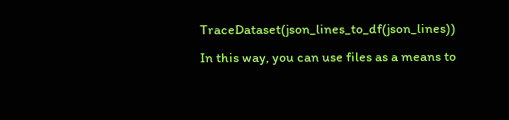TraceDataset(json_lines_to_df(json_lines))
In this way, you can use files as a means to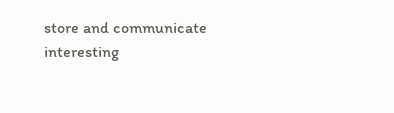store and communicate interesting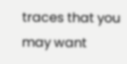traces that you may want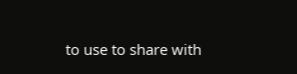to use to share with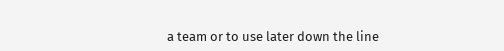a team or to use later down the line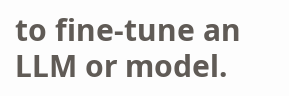to fine-tune an LLM or model.